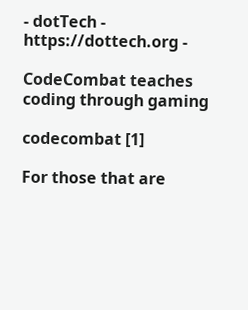- dotTech - https://dottech.org -

CodeCombat teaches coding through gaming

codecombat [1]

For those that are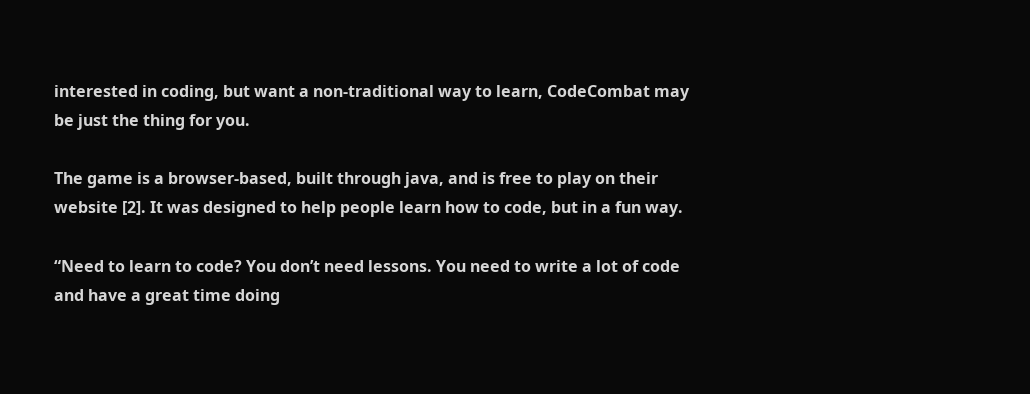interested in coding, but want a non-traditional way to learn, CodeCombat may be just the thing for you.

The game is a browser-based, built through java, and is free to play on their website [2]. It was designed to help people learn how to code, but in a fun way.

“Need to learn to code? You don’t need lessons. You need to write a lot of code and have a great time doing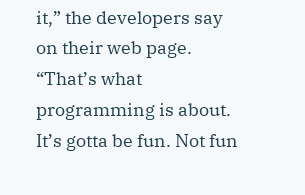it,” the developers say on their web page. “That’s what programming is about. It’s gotta be fun. Not fun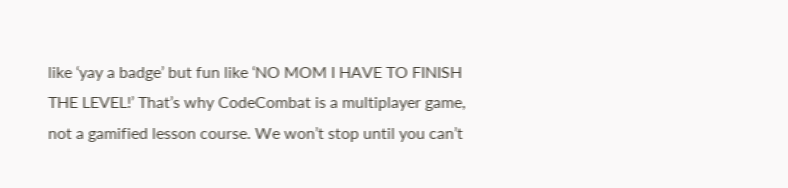like ‘yay a badge’ but fun like ‘NO MOM I HAVE TO FINISH THE LEVEL!’ That’s why CodeCombat is a multiplayer game, not a gamified lesson course. We won’t stop until you can’t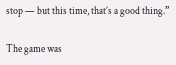stop — but this time, that’s a good thing.”

The game was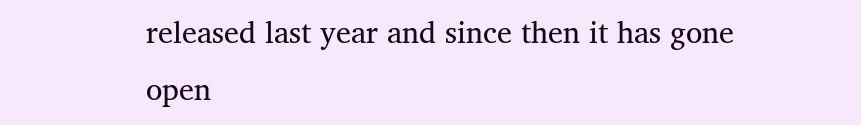released last year and since then it has gone open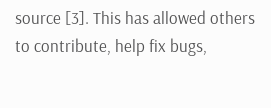source [3]. This has allowed others to contribute, help fix bugs,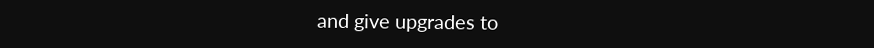and give upgrades to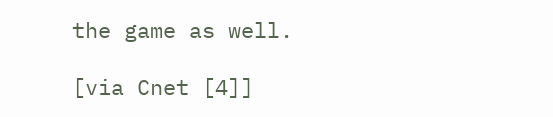the game as well.

[via Cnet [4]]